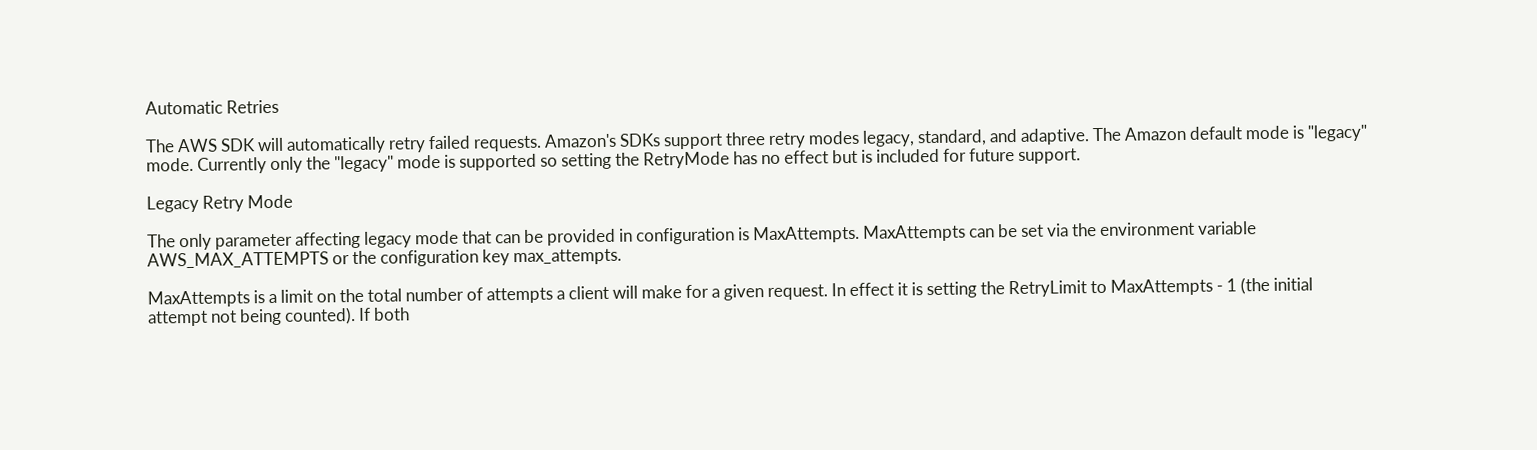Automatic Retries

The AWS SDK will automatically retry failed requests. Amazon's SDKs support three retry modes legacy, standard, and adaptive. The Amazon default mode is "legacy" mode. Currently only the "legacy" mode is supported so setting the RetryMode has no effect but is included for future support.

Legacy Retry Mode

The only parameter affecting legacy mode that can be provided in configuration is MaxAttempts. MaxAttempts can be set via the environment variable AWS_MAX_ATTEMPTS or the configuration key max_attempts.

MaxAttempts is a limit on the total number of attempts a client will make for a given request. In effect it is setting the RetryLimit to MaxAttempts - 1 (the initial attempt not being counted). If both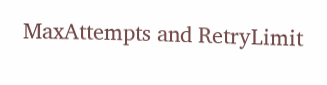MaxAttempts and RetryLimit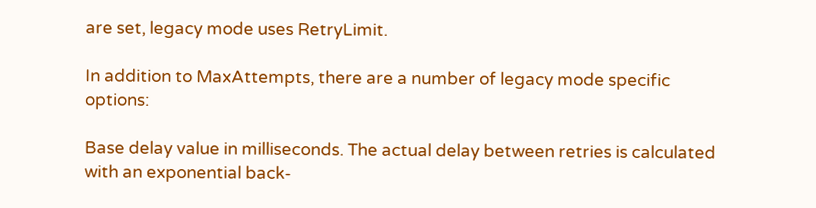are set, legacy mode uses RetryLimit.

In addition to MaxAttempts, there are a number of legacy mode specific options:

Base delay value in milliseconds. The actual delay between retries is calculated with an exponential back-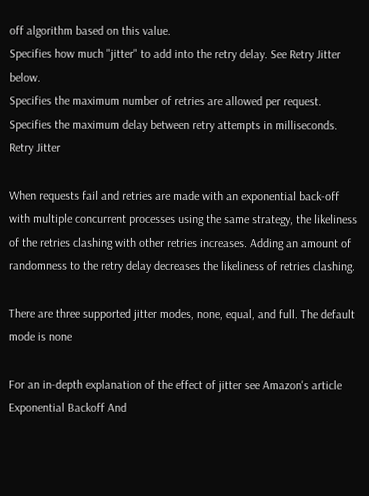off algorithm based on this value.
Specifies how much "jitter" to add into the retry delay. See Retry Jitter below.
Specifies the maximum number of retries are allowed per request.
Specifies the maximum delay between retry attempts in milliseconds.
Retry Jitter

When requests fail and retries are made with an exponential back-off with multiple concurrent processes using the same strategy, the likeliness of the retries clashing with other retries increases. Adding an amount of randomness to the retry delay decreases the likeliness of retries clashing.

There are three supported jitter modes, none, equal, and full. The default mode is none

For an in-depth explanation of the effect of jitter see Amazon's article Exponential Backoff And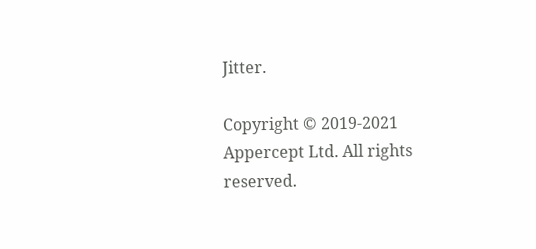Jitter.

Copyright © 2019-2021 Appercept Ltd. All rights reserved.